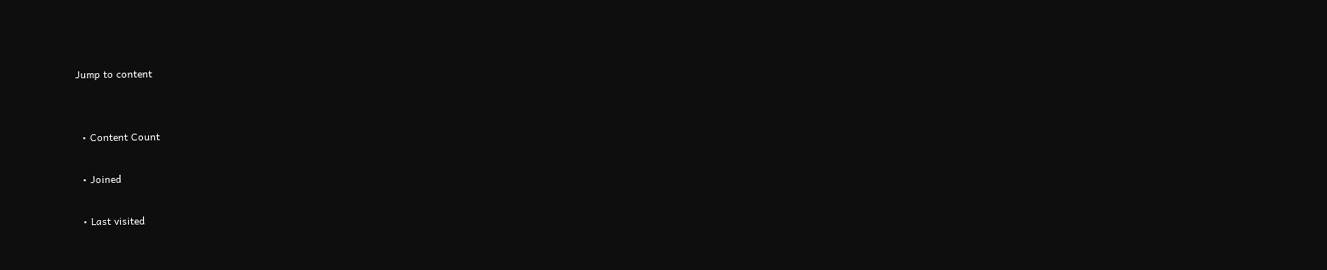Jump to content


  • Content Count

  • Joined

  • Last visited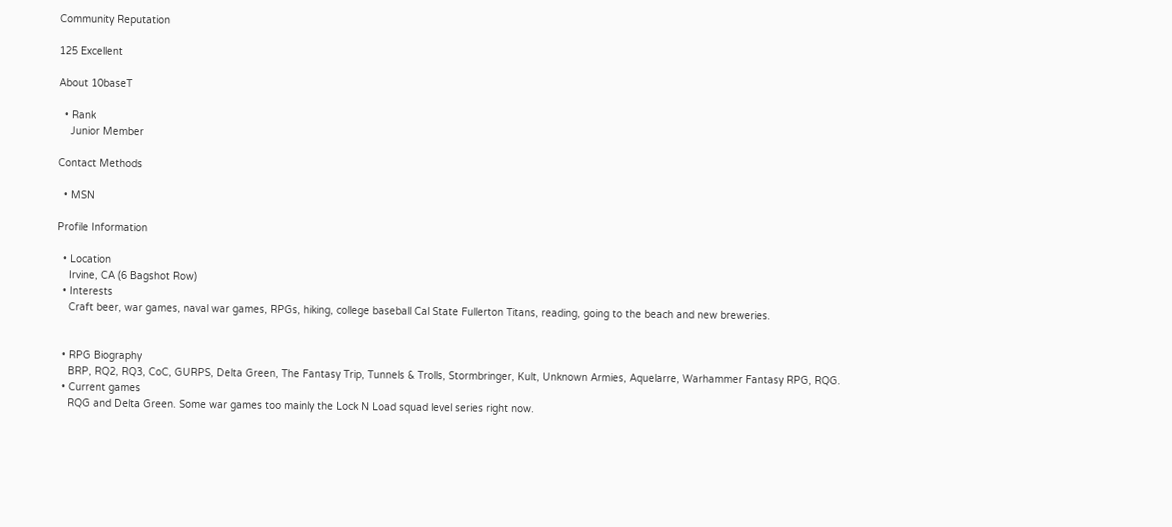Community Reputation

125 Excellent

About 10baseT

  • Rank
    Junior Member

Contact Methods

  • MSN

Profile Information

  • Location
    Irvine, CA (6 Bagshot Row)
  • Interests
    Craft beer, war games, naval war games, RPGs, hiking, college baseball Cal State Fullerton Titans, reading, going to the beach and new breweries.


  • RPG Biography
    BRP, RQ2, RQ3, CoC, GURPS, Delta Green, The Fantasy Trip, Tunnels & Trolls, Stormbringer, Kult, Unknown Armies, Aquelarre, Warhammer Fantasy RPG, RQG.
  • Current games
    RQG and Delta Green. Some war games too mainly the Lock N Load squad level series right now.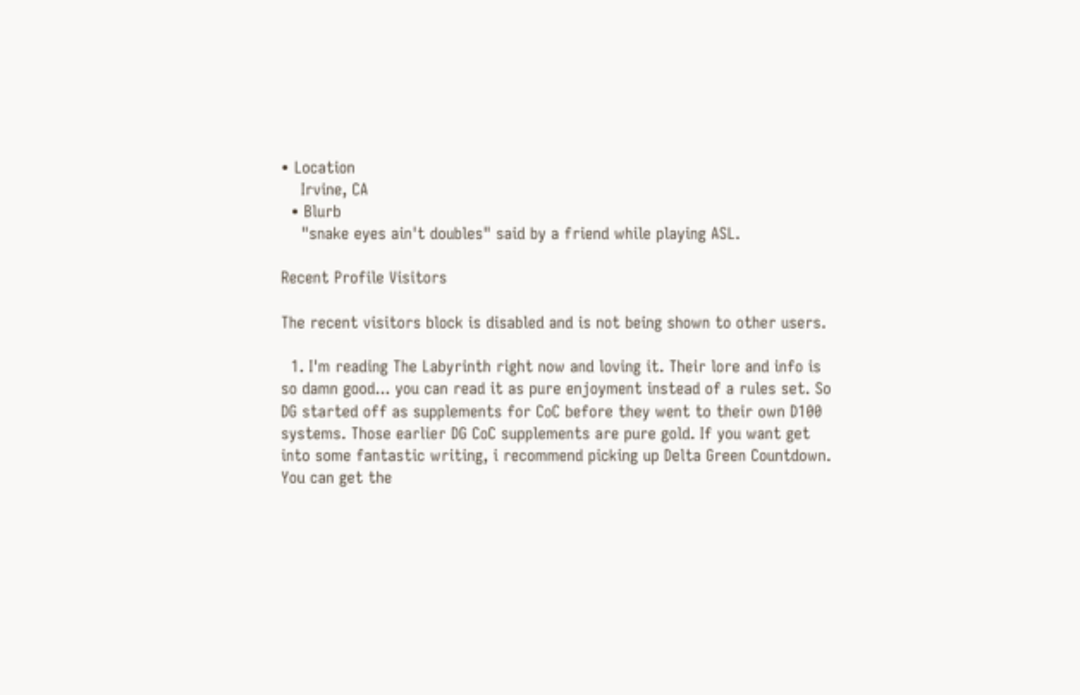• Location
    Irvine, CA
  • Blurb
    "snake eyes ain't doubles" said by a friend while playing ASL.

Recent Profile Visitors

The recent visitors block is disabled and is not being shown to other users.

  1. I'm reading The Labyrinth right now and loving it. Their lore and info is so damn good... you can read it as pure enjoyment instead of a rules set. So DG started off as supplements for CoC before they went to their own D100 systems. Those earlier DG CoC supplements are pure gold. If you want get into some fantastic writing, i recommend picking up Delta Green Countdown. You can get the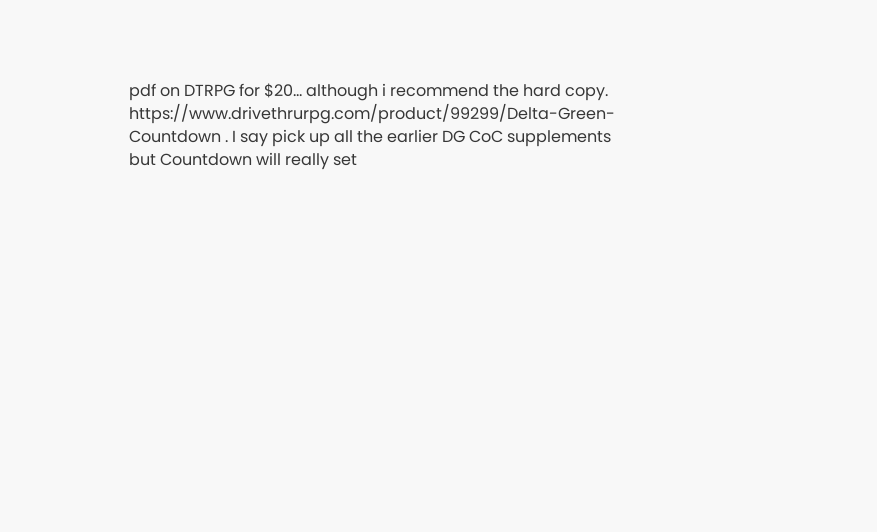pdf on DTRPG for $20... although i recommend the hard copy. https://www.drivethrurpg.com/product/99299/Delta-Green-Countdown . I say pick up all the earlier DG CoC supplements but Countdown will really set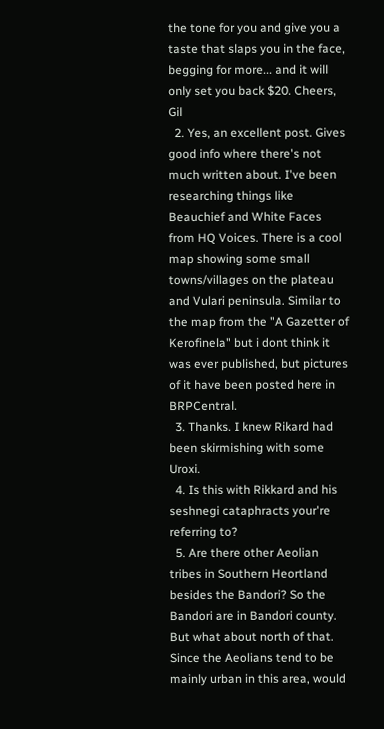the tone for you and give you a taste that slaps you in the face, begging for more... and it will only set you back $20. Cheers, Gil
  2. Yes, an excellent post. Gives good info where there's not much written about. I've been researching things like Beauchief and White Faces from HQ Voices. There is a cool map showing some small towns/villages on the plateau and Vulari peninsula. Similar to the map from the "A Gazetter of Kerofinela" but i dont think it was ever published, but pictures of it have been posted here in BRPCentral.
  3. Thanks. I knew Rikard had been skirmishing with some Uroxi.
  4. Is this with Rikkard and his seshnegi cataphracts your're referring to?
  5. Are there other Aeolian tribes in Southern Heortland besides the Bandori? So the Bandori are in Bandori county. But what about north of that. Since the Aeolians tend to be mainly urban in this area, would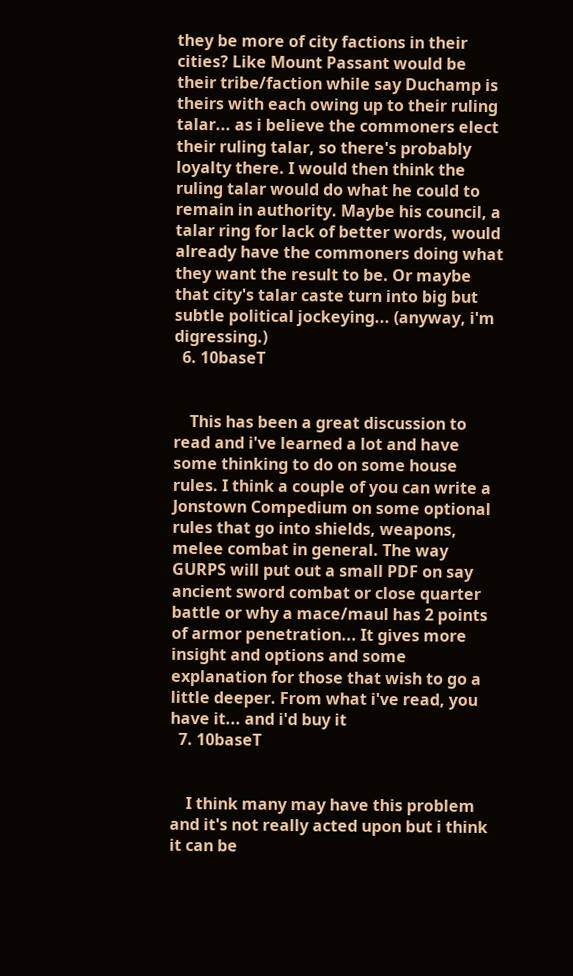they be more of city factions in their cities? Like Mount Passant would be their tribe/faction while say Duchamp is theirs with each owing up to their ruling talar... as i believe the commoners elect their ruling talar, so there's probably loyalty there. I would then think the ruling talar would do what he could to remain in authority. Maybe his council, a talar ring for lack of better words, would already have the commoners doing what they want the result to be. Or maybe that city's talar caste turn into big but subtle political jockeying... (anyway, i'm digressing.)
  6. 10baseT


    This has been a great discussion to read and i've learned a lot and have some thinking to do on some house rules. I think a couple of you can write a Jonstown Compedium on some optional rules that go into shields, weapons, melee combat in general. The way GURPS will put out a small PDF on say ancient sword combat or close quarter battle or why a mace/maul has 2 points of armor penetration... It gives more insight and options and some explanation for those that wish to go a little deeper. From what i've read, you have it... and i'd buy it
  7. 10baseT


    I think many may have this problem and it's not really acted upon but i think it can be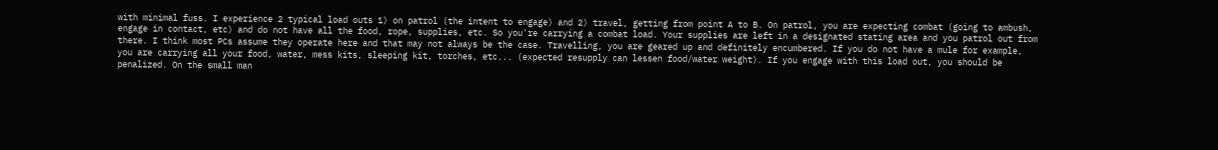with minimal fuss. I experience 2 typical load outs 1) on patrol (the intent to engage) and 2) travel, getting from point A to B. On patrol, you are expecting combat (going to ambush, engage in contact, etc) and do not have all the food, rope, supplies, etc. So you're carrying a combat load. Your supplies are left in a designated stating area and you patrol out from there. I think most PCs assume they operate here and that may not always be the case. Travelling, you are geared up and definitely encumbered. If you do not have a mule for example, you are carrying all your food, water, mess kits, sleeping kit, torches, etc... (expected resupply can lessen food/water weight). If you engage with this load out, you should be penalized. On the small man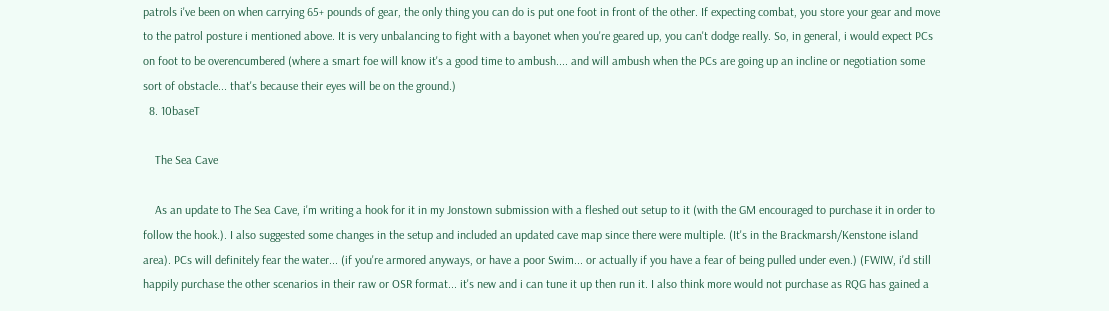patrols i've been on when carrying 65+ pounds of gear, the only thing you can do is put one foot in front of the other. If expecting combat, you store your gear and move to the patrol posture i mentioned above. It is very unbalancing to fight with a bayonet when you're geared up, you can't dodge really. So, in general, i would expect PCs on foot to be overencumbered (where a smart foe will know it's a good time to ambush.... and will ambush when the PCs are going up an incline or negotiation some sort of obstacle... that's because their eyes will be on the ground.)
  8. 10baseT

    The Sea Cave

    As an update to The Sea Cave, i'm writing a hook for it in my Jonstown submission with a fleshed out setup to it (with the GM encouraged to purchase it in order to follow the hook.). I also suggested some changes in the setup and included an updated cave map since there were multiple. (It's in the Brackmarsh/Kenstone island area). PCs will definitely fear the water... (if you're armored anyways, or have a poor Swim... or actually if you have a fear of being pulled under even.) (FWIW, i'd still happily purchase the other scenarios in their raw or OSR format... it's new and i can tune it up then run it. I also think more would not purchase as RQG has gained a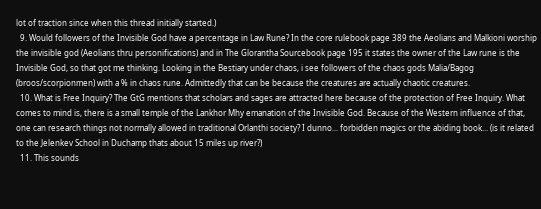lot of traction since when this thread initially started.)
  9. Would followers of the Invisible God have a percentage in Law Rune? In the core rulebook page 389 the Aeolians and Malkioni worship the invisible god (Aeolians thru personifications) and in The Glorantha Sourcebook page 195 it states the owner of the Law rune is the Invisible God, so that got me thinking. Looking in the Bestiary under chaos, i see followers of the chaos gods Malia/Bagog (broos/scorpionmen) with a % in chaos rune. Admittedly that can be because the creatures are actually chaotic creatures.
  10. What is Free Inquiry? The GtG mentions that scholars and sages are attracted here because of the protection of Free Inquiry. What comes to mind is, there is a small temple of the Lankhor Mhy emanation of the Invisible God. Because of the Western influence of that, one can research things not normally allowed in traditional Orlanthi society? I dunno... forbidden magics or the abiding book... (is it related to the Jelenkev School in Duchamp thats about 15 miles up river?)
  11. This sounds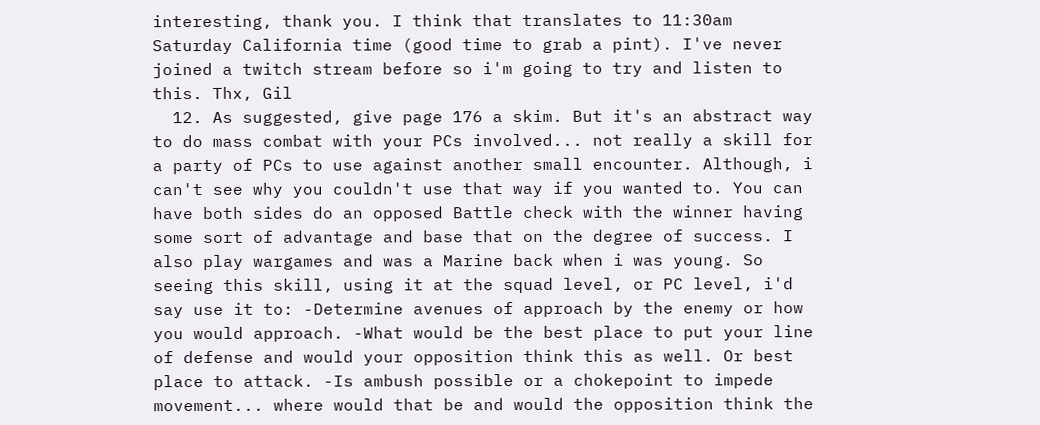interesting, thank you. I think that translates to 11:30am Saturday California time (good time to grab a pint). I've never joined a twitch stream before so i'm going to try and listen to this. Thx, Gil
  12. As suggested, give page 176 a skim. But it's an abstract way to do mass combat with your PCs involved... not really a skill for a party of PCs to use against another small encounter. Although, i can't see why you couldn't use that way if you wanted to. You can have both sides do an opposed Battle check with the winner having some sort of advantage and base that on the degree of success. I also play wargames and was a Marine back when i was young. So seeing this skill, using it at the squad level, or PC level, i'd say use it to: -Determine avenues of approach by the enemy or how you would approach. -What would be the best place to put your line of defense and would your opposition think this as well. Or best place to attack. -Is ambush possible or a chokepoint to impede movement... where would that be and would the opposition think the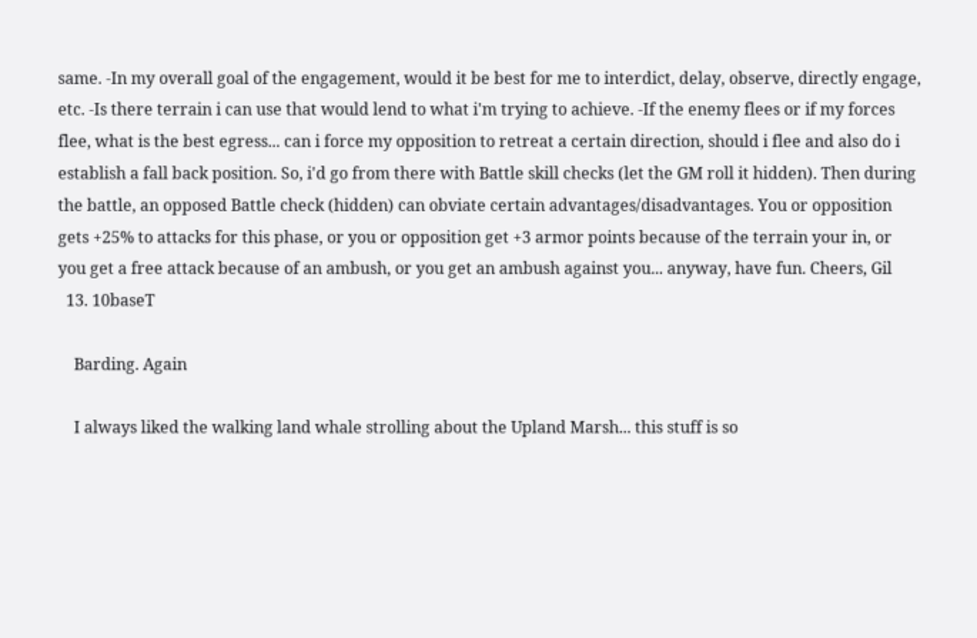same. -In my overall goal of the engagement, would it be best for me to interdict, delay, observe, directly engage, etc. -Is there terrain i can use that would lend to what i'm trying to achieve. -If the enemy flees or if my forces flee, what is the best egress... can i force my opposition to retreat a certain direction, should i flee and also do i establish a fall back position. So, i'd go from there with Battle skill checks (let the GM roll it hidden). Then during the battle, an opposed Battle check (hidden) can obviate certain advantages/disadvantages. You or opposition gets +25% to attacks for this phase, or you or opposition get +3 armor points because of the terrain your in, or you get a free attack because of an ambush, or you get an ambush against you... anyway, have fun. Cheers, Gil
  13. 10baseT

    Barding. Again

    I always liked the walking land whale strolling about the Upland Marsh... this stuff is so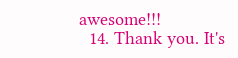awesome!!!
  14. Thank you. It's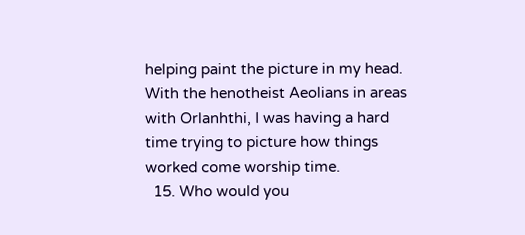helping paint the picture in my head. With the henotheist Aeolians in areas with Orlanhthi, I was having a hard time trying to picture how things worked come worship time.
  15. Who would you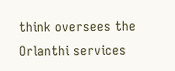think oversees the Orlanthi services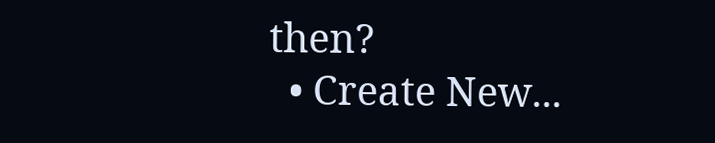then?
  • Create New...